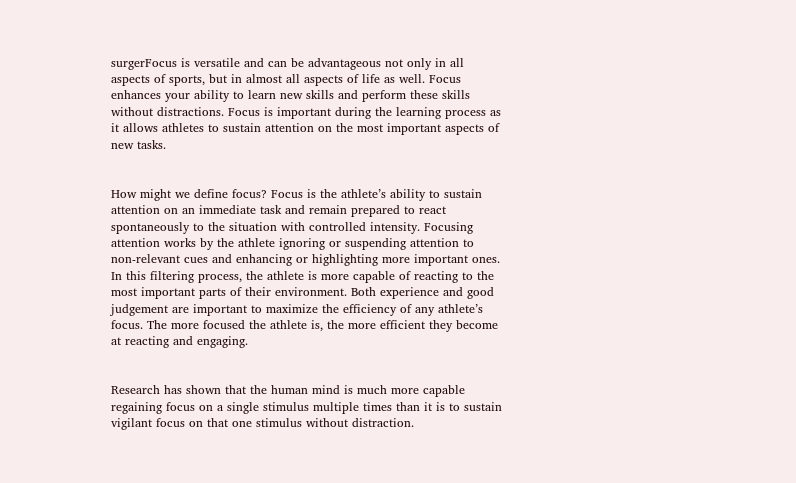surgerFocus is versatile and can be advantageous not only in all aspects of sports, but in almost all aspects of life as well. Focus enhances your ability to learn new skills and perform these skills without distractions. Focus is important during the learning process as it allows athletes to sustain attention on the most important aspects of new tasks.


How might we define focus? Focus is the athlete’s ability to sustain attention on an immediate task and remain prepared to react spontaneously to the situation with controlled intensity. Focusing attention works by the athlete ignoring or suspending attention to non-relevant cues and enhancing or highlighting more important ones. In this filtering process, the athlete is more capable of reacting to the most important parts of their environment. Both experience and good judgement are important to maximize the efficiency of any athlete’s focus. The more focused the athlete is, the more efficient they become at reacting and engaging.


Research has shown that the human mind is much more capable regaining focus on a single stimulus multiple times than it is to sustain vigilant focus on that one stimulus without distraction.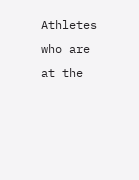Athletes who are at the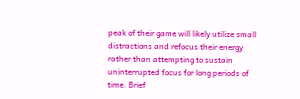peak of their game will likely utilize small distractions and refocus their energy rather than attempting to sustain uninterrupted focus for long periods of time. Brief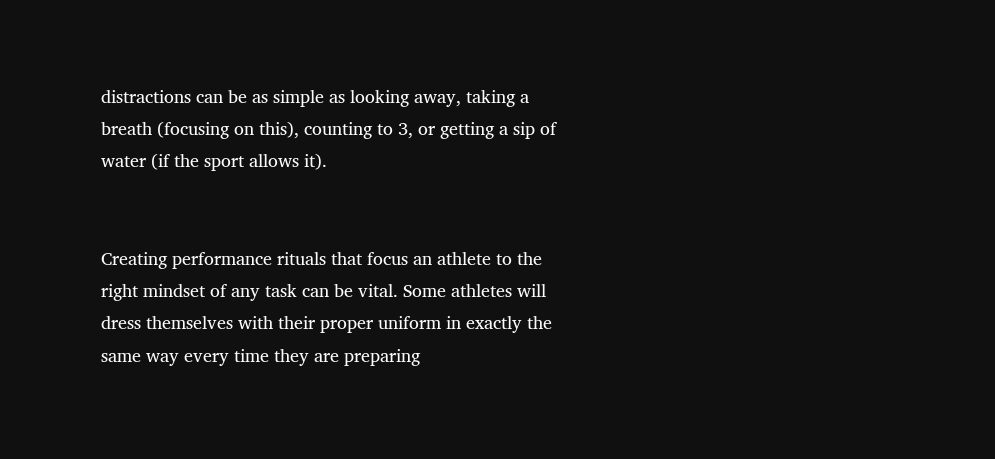distractions can be as simple as looking away, taking a breath (focusing on this), counting to 3, or getting a sip of water (if the sport allows it).


Creating performance rituals that focus an athlete to the right mindset of any task can be vital. Some athletes will dress themselves with their proper uniform in exactly the same way every time they are preparing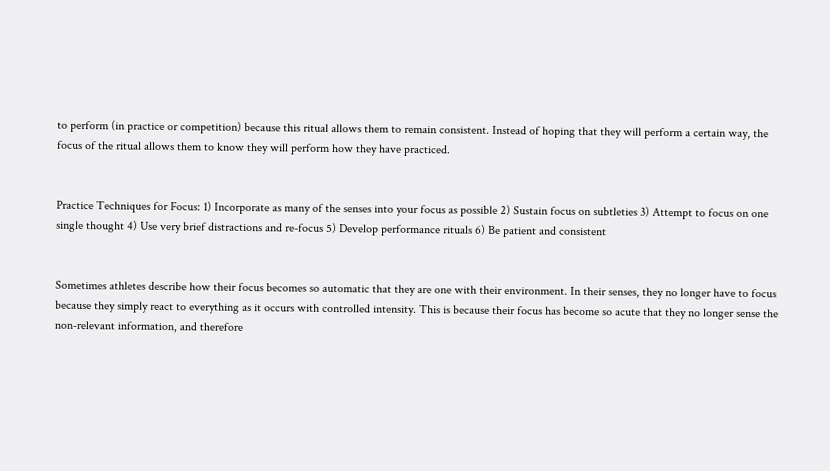to perform (in practice or competition) because this ritual allows them to remain consistent. Instead of hoping that they will perform a certain way, the focus of the ritual allows them to know they will perform how they have practiced.


Practice Techniques for Focus: 1) Incorporate as many of the senses into your focus as possible 2) Sustain focus on subtleties 3) Attempt to focus on one single thought 4) Use very brief distractions and re-focus 5) Develop performance rituals 6) Be patient and consistent


Sometimes athletes describe how their focus becomes so automatic that they are one with their environment. In their senses, they no longer have to focus because they simply react to everything as it occurs with controlled intensity. This is because their focus has become so acute that they no longer sense the non-relevant information, and therefore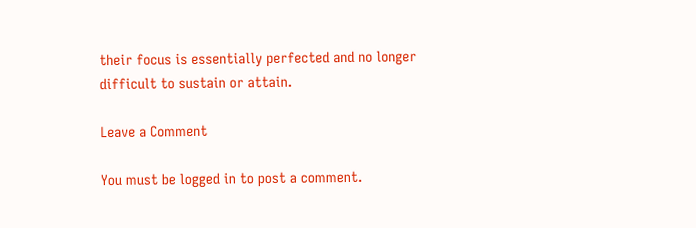their focus is essentially perfected and no longer difficult to sustain or attain.

Leave a Comment

You must be logged in to post a comment.